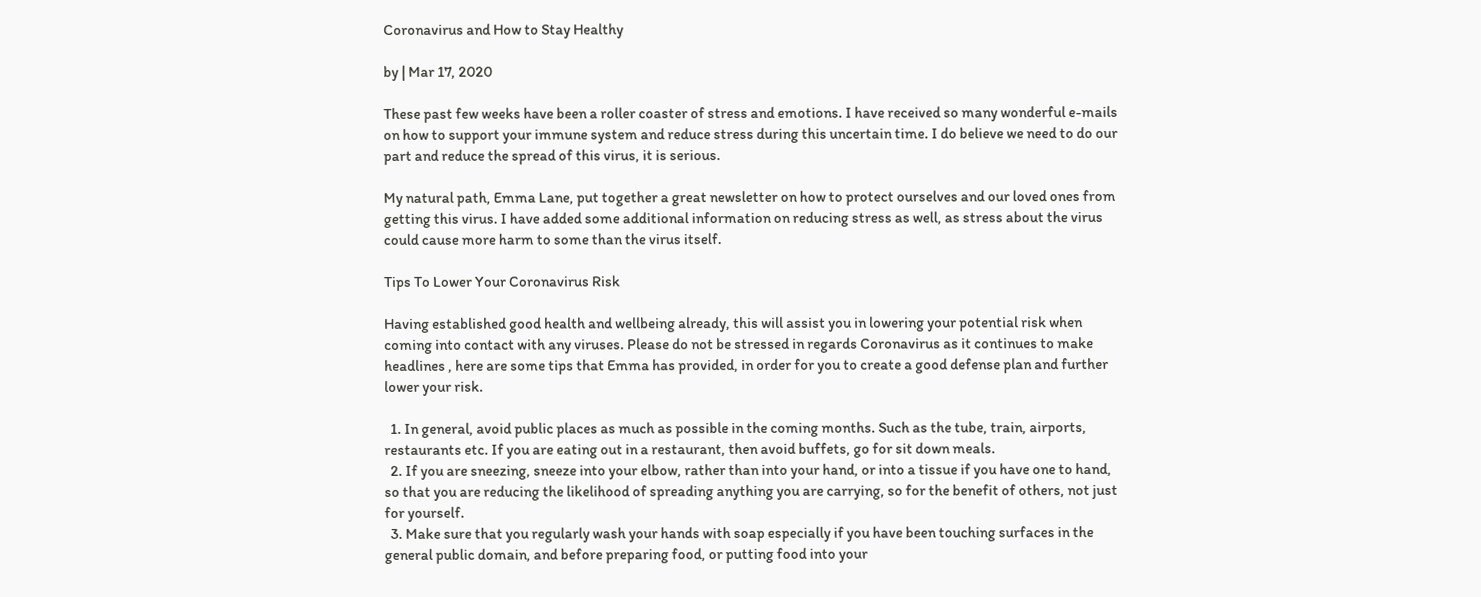Coronavirus and How to Stay Healthy

by | Mar 17, 2020

These past few weeks have been a roller coaster of stress and emotions. I have received so many wonderful e-mails on how to support your immune system and reduce stress during this uncertain time. I do believe we need to do our part and reduce the spread of this virus, it is serious.

My natural path, Emma Lane, put together a great newsletter on how to protect ourselves and our loved ones from getting this virus. I have added some additional information on reducing stress as well, as stress about the virus could cause more harm to some than the virus itself.

Tips To Lower Your Coronavirus Risk

Having established good health and wellbeing already, this will assist you in lowering your potential risk when coming into contact with any viruses. Please do not be stressed in regards Coronavirus as it continues to make headlines , here are some tips that Emma has provided, in order for you to create a good defense plan and further lower your risk.

  1. In general, avoid public places as much as possible in the coming months. Such as the tube, train, airports, restaurants etc. If you are eating out in a restaurant, then avoid buffets, go for sit down meals.
  2. If you are sneezing, sneeze into your elbow, rather than into your hand, or into a tissue if you have one to hand, so that you are reducing the likelihood of spreading anything you are carrying, so for the benefit of others, not just for yourself.
  3. Make sure that you regularly wash your hands with soap especially if you have been touching surfaces in the general public domain, and before preparing food, or putting food into your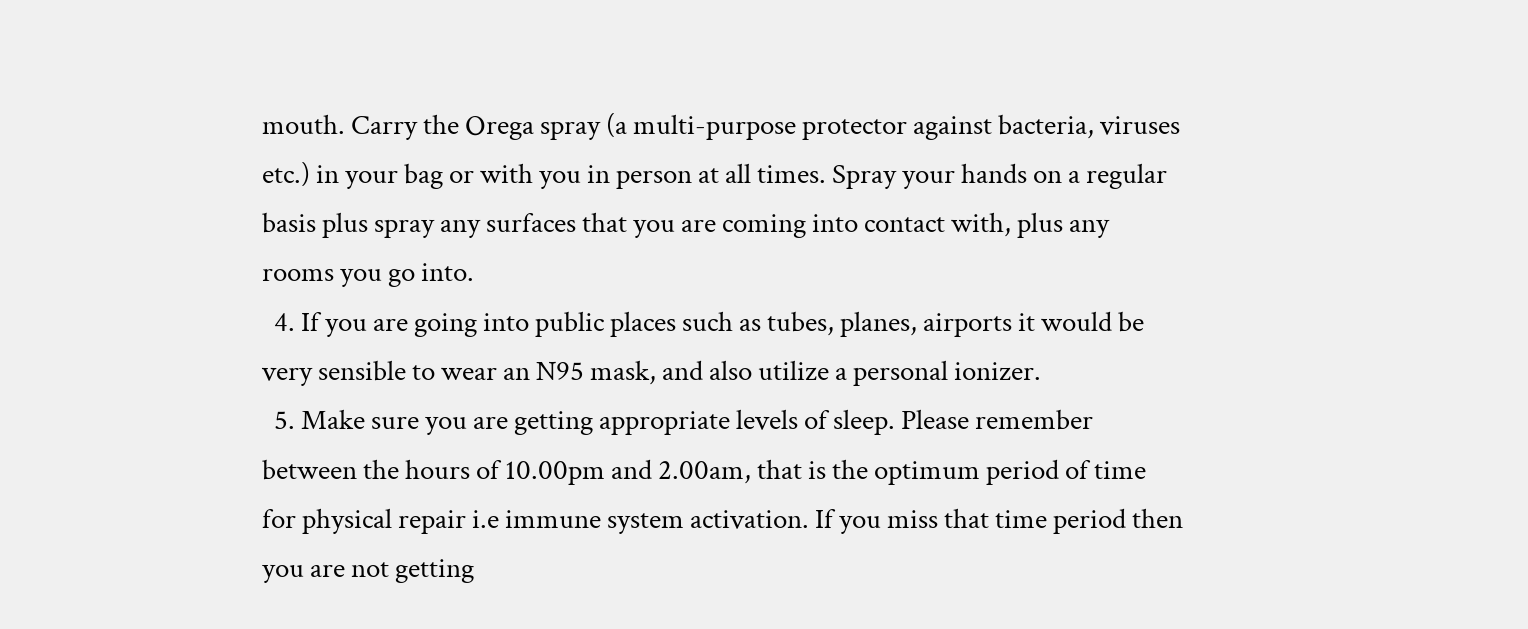mouth. Carry the Orega spray (a multi-purpose protector against bacteria, viruses etc.) in your bag or with you in person at all times. Spray your hands on a regular basis plus spray any surfaces that you are coming into contact with, plus any rooms you go into.
  4. If you are going into public places such as tubes, planes, airports it would be very sensible to wear an N95 mask, and also utilize a personal ionizer.
  5. Make sure you are getting appropriate levels of sleep. Please remember between the hours of 10.00pm and 2.00am, that is the optimum period of time for physical repair i.e immune system activation. If you miss that time period then you are not getting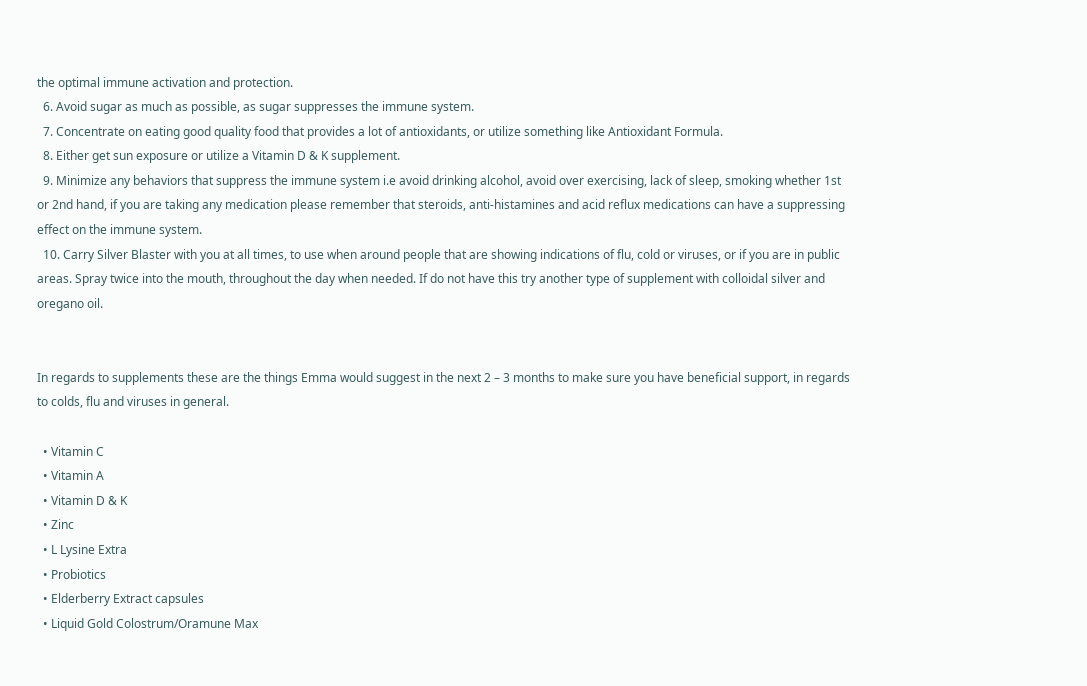the optimal immune activation and protection.
  6. Avoid sugar as much as possible, as sugar suppresses the immune system.
  7. Concentrate on eating good quality food that provides a lot of antioxidants, or utilize something like Antioxidant Formula.
  8. Either get sun exposure or utilize a Vitamin D & K supplement.
  9. Minimize any behaviors that suppress the immune system i.e avoid drinking alcohol, avoid over exercising, lack of sleep, smoking whether 1st or 2nd hand, if you are taking any medication please remember that steroids, anti-histamines and acid reflux medications can have a suppressing effect on the immune system.
  10. Carry Silver Blaster with you at all times, to use when around people that are showing indications of flu, cold or viruses, or if you are in public areas. Spray twice into the mouth, throughout the day when needed. If do not have this try another type of supplement with colloidal silver and oregano oil.


In regards to supplements these are the things Emma would suggest in the next 2 – 3 months to make sure you have beneficial support, in regards to colds, flu and viruses in general.

  • Vitamin C
  • Vitamin A
  • Vitamin D & K
  • Zinc
  • L Lysine Extra
  • Probiotics
  • Elderberry Extract capsules
  • Liquid Gold Colostrum/Oramune Max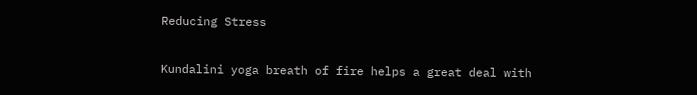Reducing Stress

Kundalini yoga breath of fire helps a great deal with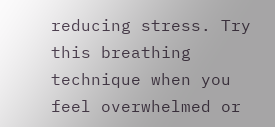reducing stress. Try this breathing technique when you feel overwhelmed or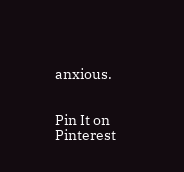anxious.


Pin It on Pinterest